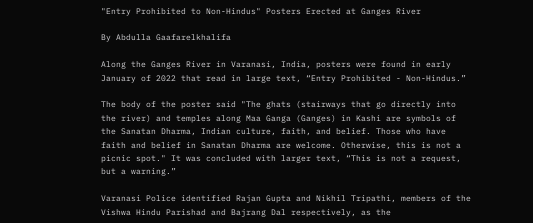"Entry Prohibited to Non-Hindus" Posters Erected at Ganges River

By Abdulla Gaafarelkhalifa

Along the Ganges River in Varanasi, India, posters were found in early January of 2022 that read in large text, “Entry Prohibited - Non-Hindus.”

The body of the poster said "The ghats (stairways that go directly into the river) and temples along Maa Ganga (Ganges) in Kashi are symbols of the Sanatan Dharma, Indian culture, faith, and belief. Those who have faith and belief in Sanatan Dharma are welcome. Otherwise, this is not a picnic spot." It was concluded with larger text, “This is not a request, but a warning.”

Varanasi Police identified Rajan Gupta and Nikhil Tripathi, members of the Vishwa Hindu Parishad and Bajrang Dal respectively, as the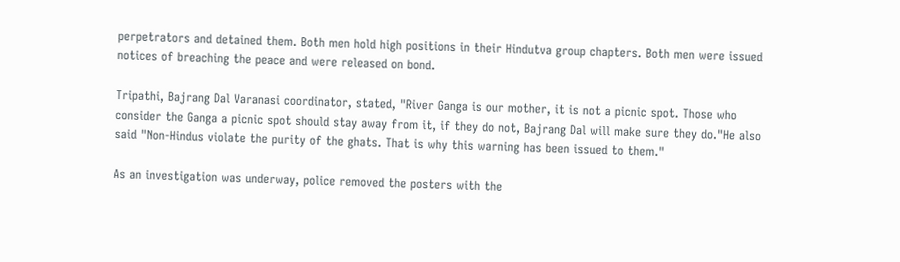perpetrators and detained them. Both men hold high positions in their Hindutva group chapters. Both men were issued notices of breaching the peace and were released on bond.

Tripathi, Bajrang Dal Varanasi coordinator, stated, "River Ganga is our mother, it is not a picnic spot. Those who consider the Ganga a picnic spot should stay away from it, if they do not, Bajrang Dal will make sure they do."He also said "Non-Hindus violate the purity of the ghats. That is why this warning has been issued to them."

As an investigation was underway, police removed the posters with the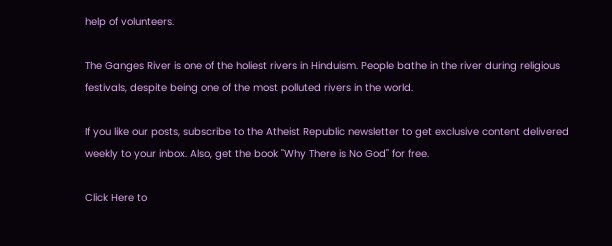help of volunteers.

The Ganges River is one of the holiest rivers in Hinduism. People bathe in the river during religious festivals, despite being one of the most polluted rivers in the world.

If you like our posts, subscribe to the Atheist Republic newsletter to get exclusive content delivered weekly to your inbox. Also, get the book "Why There is No God" for free.

Click Here to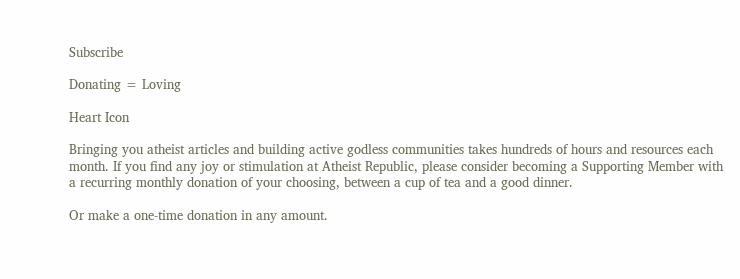Subscribe

Donating = Loving

Heart Icon

Bringing you atheist articles and building active godless communities takes hundreds of hours and resources each month. If you find any joy or stimulation at Atheist Republic, please consider becoming a Supporting Member with a recurring monthly donation of your choosing, between a cup of tea and a good dinner.

Or make a one-time donation in any amount.